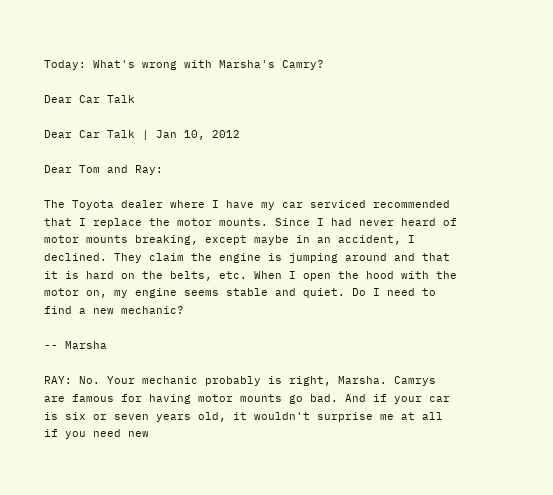Today: What's wrong with Marsha's Camry?

Dear Car Talk

Dear Car Talk | Jan 10, 2012

Dear Tom and Ray:

The Toyota dealer where I have my car serviced recommended that I replace the motor mounts. Since I had never heard of motor mounts breaking, except maybe in an accident, I declined. They claim the engine is jumping around and that it is hard on the belts, etc. When I open the hood with the motor on, my engine seems stable and quiet. Do I need to find a new mechanic?

-- Marsha

RAY: No. Your mechanic probably is right, Marsha. Camrys are famous for having motor mounts go bad. And if your car is six or seven years old, it wouldn't surprise me at all if you need new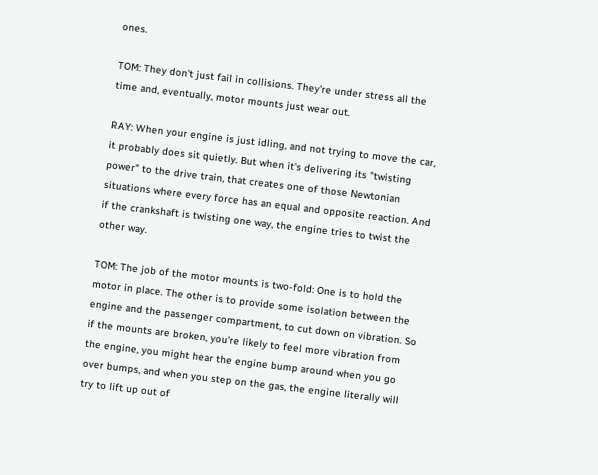ones.

TOM: They don't just fail in collisions. They're under stress all the time and, eventually, motor mounts just wear out.

RAY: When your engine is just idling, and not trying to move the car, it probably does sit quietly. But when it's delivering its "twisting power" to the drive train, that creates one of those Newtonian situations where every force has an equal and opposite reaction. And if the crankshaft is twisting one way, the engine tries to twist the other way.

TOM: The job of the motor mounts is two-fold: One is to hold the motor in place. The other is to provide some isolation between the engine and the passenger compartment, to cut down on vibration. So if the mounts are broken, you're likely to feel more vibration from the engine, you might hear the engine bump around when you go over bumps, and when you step on the gas, the engine literally will try to lift up out of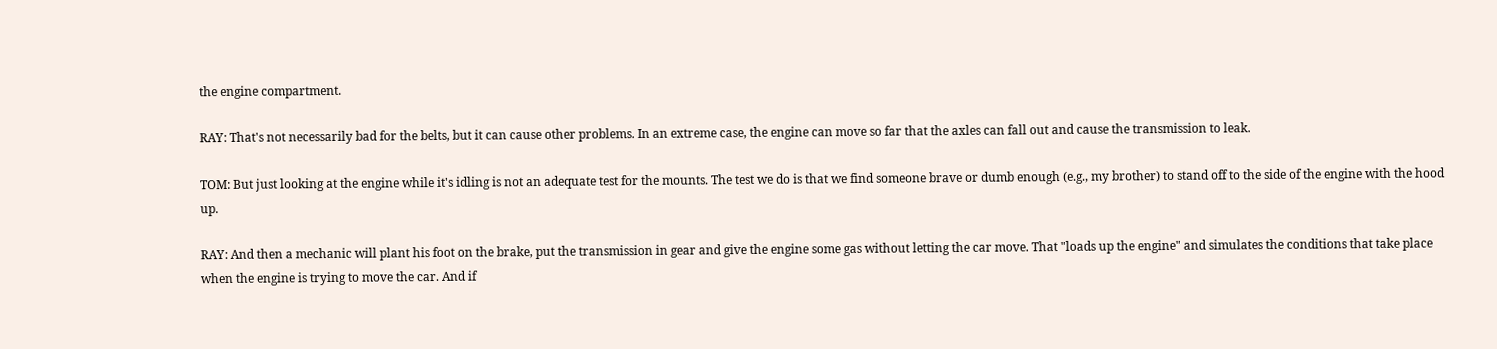the engine compartment.

RAY: That's not necessarily bad for the belts, but it can cause other problems. In an extreme case, the engine can move so far that the axles can fall out and cause the transmission to leak.

TOM: But just looking at the engine while it's idling is not an adequate test for the mounts. The test we do is that we find someone brave or dumb enough (e.g., my brother) to stand off to the side of the engine with the hood up.

RAY: And then a mechanic will plant his foot on the brake, put the transmission in gear and give the engine some gas without letting the car move. That "loads up the engine" and simulates the conditions that take place when the engine is trying to move the car. And if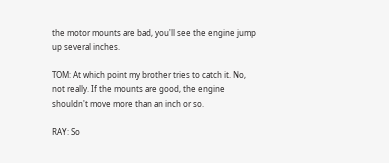the motor mounts are bad, you'll see the engine jump up several inches.

TOM: At which point my brother tries to catch it. No, not really. If the mounts are good, the engine shouldn't move more than an inch or so.

RAY: So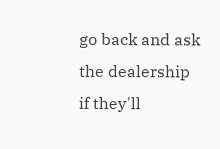go back and ask the dealership if they'll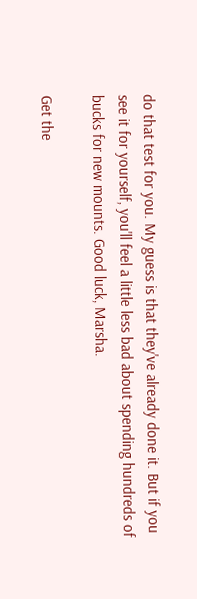do that test for you. My guess is that they've already done it. But if you see it for yourself, you'll feel a little less bad about spending hundreds of bucks for new mounts. Good luck, Marsha.

Get the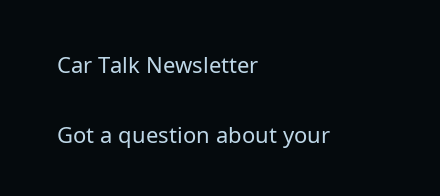Car Talk Newsletter

Got a question about your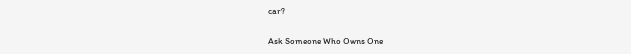car?

Ask Someone Who Owns One